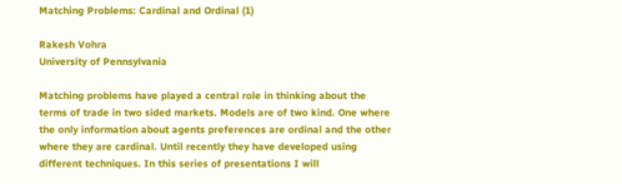Matching Problems: Cardinal and Ordinal (1)

Rakesh Vohra
University of Pennsylvania

Matching problems have played a central role in thinking about the terms of trade in two sided markets. Models are of two kind. One where the only information about agents preferences are ordinal and the other where they are cardinal. Until recently they have developed using different techniques. In this series of presentations I will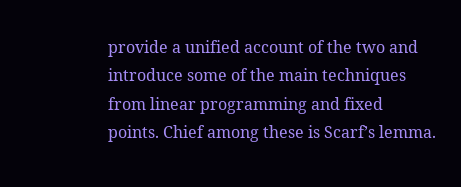provide a unified account of the two and introduce some of the main techniques from linear programming and fixed points. Chief among these is Scarf’s lemma.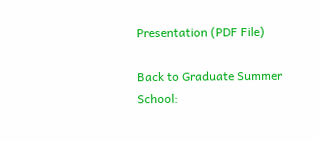Presentation (PDF File)

Back to Graduate Summer School: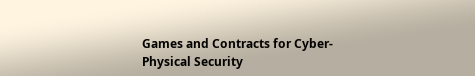Games and Contracts for Cyber-Physical Security